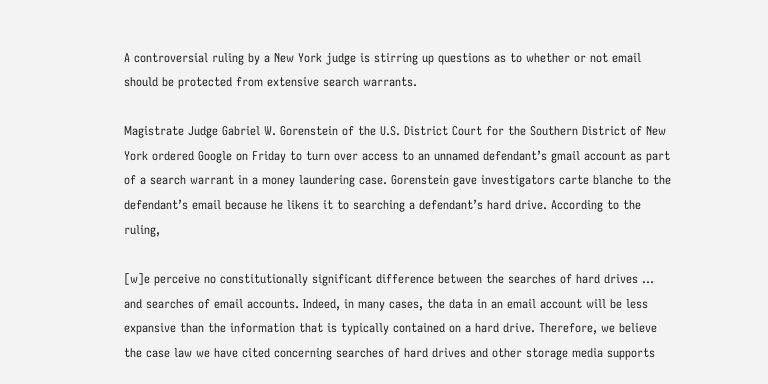A controversial ruling by a New York judge is stirring up questions as to whether or not email should be protected from extensive search warrants.

Magistrate Judge Gabriel W. Gorenstein of the U.S. District Court for the Southern District of New York ordered Google on Friday to turn over access to an unnamed defendant’s gmail account as part of a search warrant in a money laundering case. Gorenstein gave investigators carte blanche to the defendant’s email because he likens it to searching a defendant’s hard drive. According to the ruling,

[w]e perceive no constitutionally significant difference between the searches of hard drives … and searches of email accounts. Indeed, in many cases, the data in an email account will be less expansive than the information that is typically contained on a hard drive. Therefore, we believe the case law we have cited concerning searches of hard drives and other storage media supports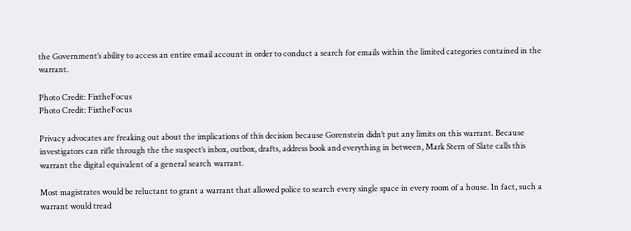the Government’s ability to access an entire email account in order to conduct a search for emails within the limited categories contained in the warrant.

Photo Credit: FixtheFocus
Photo Credit: FixtheFocus

Privacy advocates are freaking out about the implications of this decision because Gorenstein didn’t put any limits on this warrant. Because investigators can rifle through the the suspect’s inbox, outbox, drafts, address book and everything in between, Mark Stern of Slate calls this warrant the digital equivalent of a general search warrant.

Most magistrates would be reluctant to grant a warrant that allowed police to search every single space in every room of a house. In fact, such a warrant would tread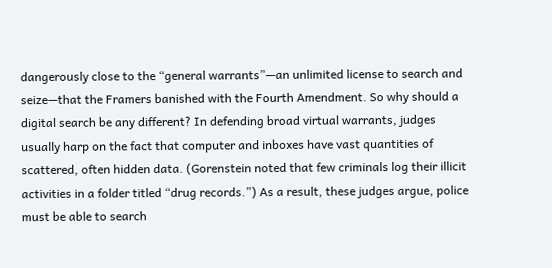dangerously close to the “general warrants”—an unlimited license to search and seize—that the Framers banished with the Fourth Amendment. So why should a digital search be any different? In defending broad virtual warrants, judges usually harp on the fact that computer and inboxes have vast quantities of scattered, often hidden data. (Gorenstein noted that few criminals log their illicit activities in a folder titled “drug records.”) As a result, these judges argue, police must be able to search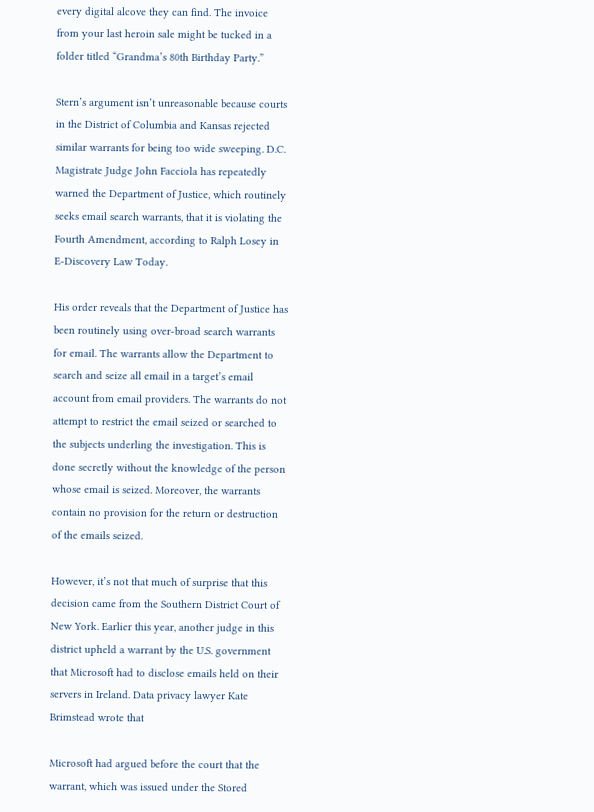every digital alcove they can find. The invoice from your last heroin sale might be tucked in a folder titled “Grandma’s 80th Birthday Party.”

Stern’s argument isn’t unreasonable because courts in the District of Columbia and Kansas rejected similar warrants for being too wide sweeping. D.C. Magistrate Judge John Facciola has repeatedly warned the Department of Justice, which routinely seeks email search warrants, that it is violating the Fourth Amendment, according to Ralph Losey in E-Discovery Law Today.

His order reveals that the Department of Justice has been routinely using over-broad search warrants for email. The warrants allow the Department to search and seize all email in a target’s email account from email providers. The warrants do not attempt to restrict the email seized or searched to the subjects underling the investigation. This is done secretly without the knowledge of the person whose email is seized. Moreover, the warrants contain no provision for the return or destruction of the emails seized.

However, it’s not that much of surprise that this decision came from the Southern District Court of New York. Earlier this year, another judge in this district upheld a warrant by the U.S. government that Microsoft had to disclose emails held on their servers in Ireland. Data privacy lawyer Kate Brimstead wrote that

Microsoft had argued before the court that the warrant, which was issued under the Stored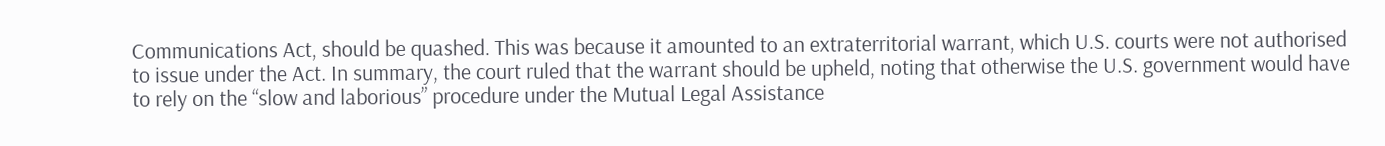Communications Act, should be quashed. This was because it amounted to an extraterritorial warrant, which U.S. courts were not authorised to issue under the Act. In summary, the court ruled that the warrant should be upheld, noting that otherwise the U.S. government would have to rely on the “slow and laborious” procedure under the Mutual Legal Assistance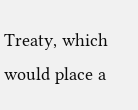Treaty, which would place a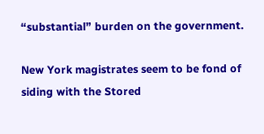“substantial” burden on the government.

New York magistrates seem to be fond of siding with the Stored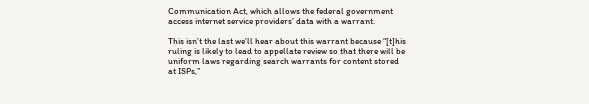Communication Act, which allows the federal government access internet service providers’ data with a warrant.

This isn’t the last we’ll hear about this warrant because “[t]his ruling is likely to lead to appellate review so that there will be uniform laws regarding search warrants for content stored at ISPs,”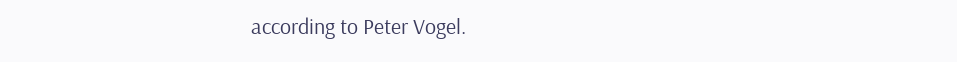according to Peter Vogel.